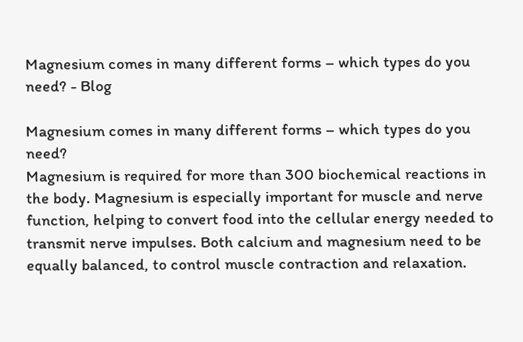Magnesium comes in many different forms – which types do you need? - Blog

Magnesium comes in many different forms – which types do you need?
Magnesium is required for more than 300 biochemical reactions in the body. Magnesium is especially important for muscle and nerve function, helping to convert food into the cellular energy needed to transmit nerve impulses. Both calcium and magnesium need to be equally balanced, to control muscle contraction and relaxation.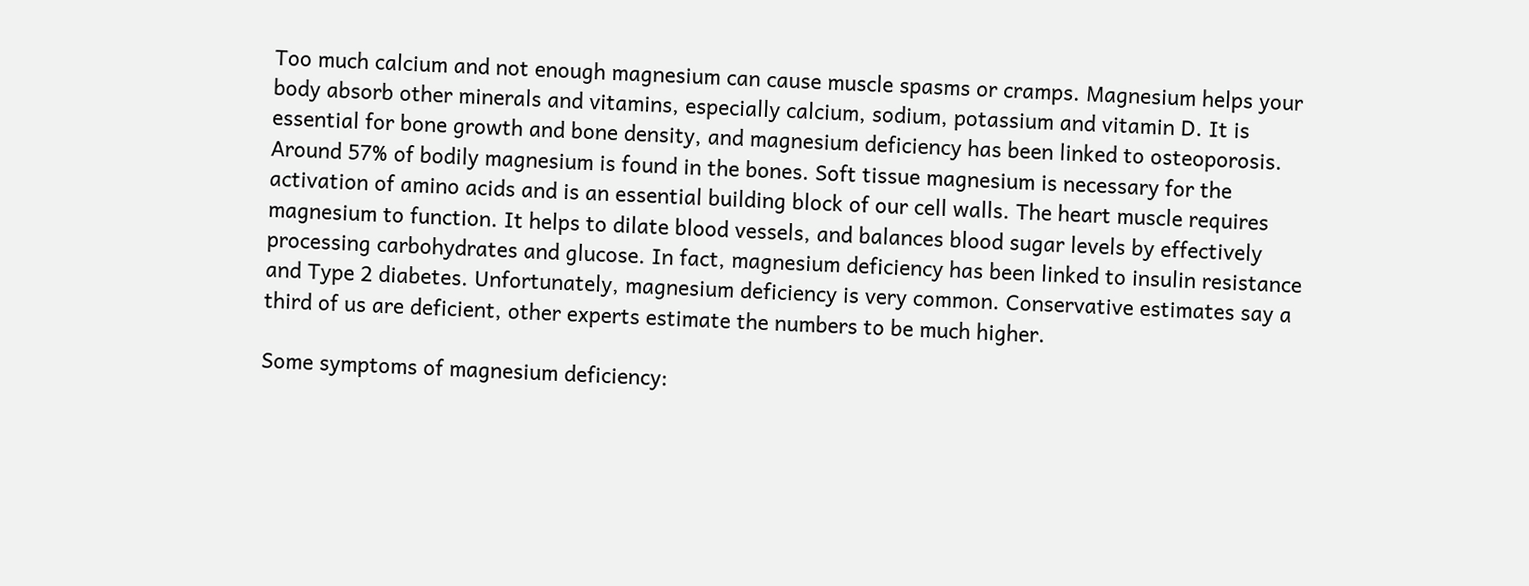Too much calcium and not enough magnesium can cause muscle spasms or cramps. Magnesium helps your body absorb other minerals and vitamins, especially calcium, sodium, potassium and vitamin D. It is essential for bone growth and bone density, and magnesium deficiency has been linked to osteoporosis. Around 57% of bodily magnesium is found in the bones. Soft tissue magnesium is necessary for the activation of amino acids and is an essential building block of our cell walls. The heart muscle requires magnesium to function. It helps to dilate blood vessels, and balances blood sugar levels by effectively processing carbohydrates and glucose. In fact, magnesium deficiency has been linked to insulin resistance and Type 2 diabetes. Unfortunately, magnesium deficiency is very common. Conservative estimates say a third of us are deficient, other experts estimate the numbers to be much higher.

Some symptoms of magnesium deficiency: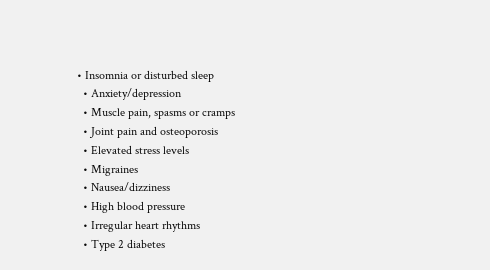• Insomnia or disturbed sleep
  • Anxiety/depression
  • Muscle pain, spasms or cramps
  • Joint pain and osteoporosis
  • Elevated stress levels
  • Migraines
  • Nausea/dizziness
  • High blood pressure
  • Irregular heart rhythms
  • Type 2 diabetes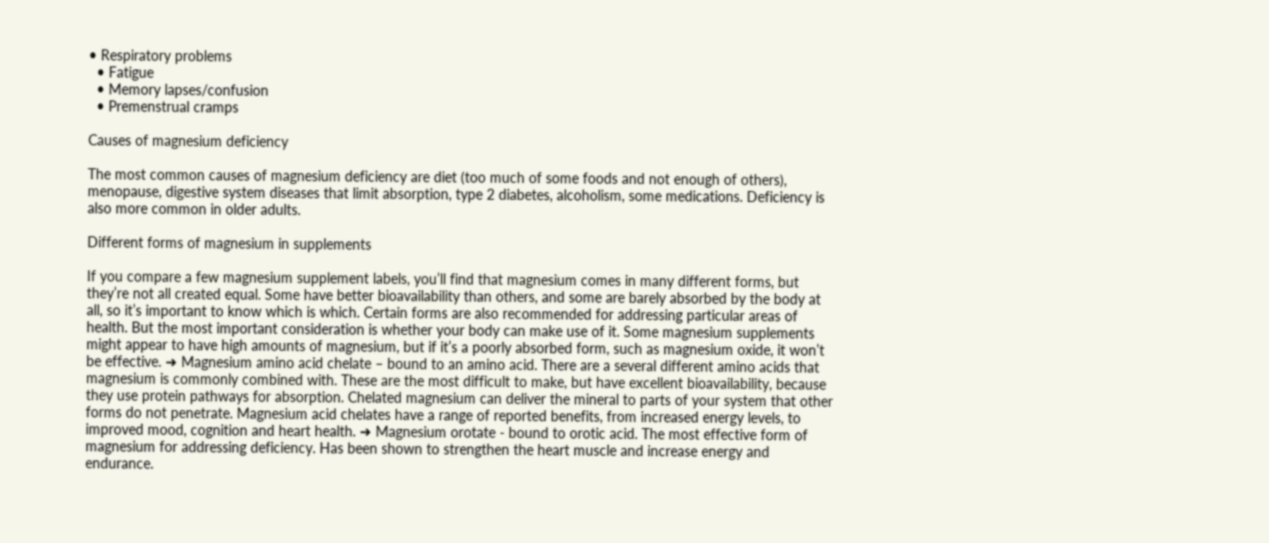• Respiratory problems
  • Fatigue
  • Memory lapses/confusion
  • Premenstrual cramps

Causes of magnesium deficiency

The most common causes of magnesium deficiency are diet (too much of some foods and not enough of others), menopause, digestive system diseases that limit absorption, type 2 diabetes, alcoholism, some medications. Deficiency is also more common in older adults.

Different forms of magnesium in supplements

If you compare a few magnesium supplement labels, you’ll find that magnesium comes in many different forms, but they’re not all created equal. Some have better bioavailability than others, and some are barely absorbed by the body at all, so it’s important to know which is which. Certain forms are also recommended for addressing particular areas of health. But the most important consideration is whether your body can make use of it. Some magnesium supplements might appear to have high amounts of magnesium, but if it’s a poorly absorbed form, such as magnesium oxide, it won’t be effective. ➜ Magnesium amino acid chelate – bound to an amino acid. There are a several different amino acids that magnesium is commonly combined with. These are the most difficult to make, but have excellent bioavailability, because they use protein pathways for absorption. Chelated magnesium can deliver the mineral to parts of your system that other forms do not penetrate. Magnesium acid chelates have a range of reported benefits, from increased energy levels, to improved mood, cognition and heart health. ➜ Magnesium orotate - bound to orotic acid. The most effective form of magnesium for addressing deficiency. Has been shown to strengthen the heart muscle and increase energy and endurance.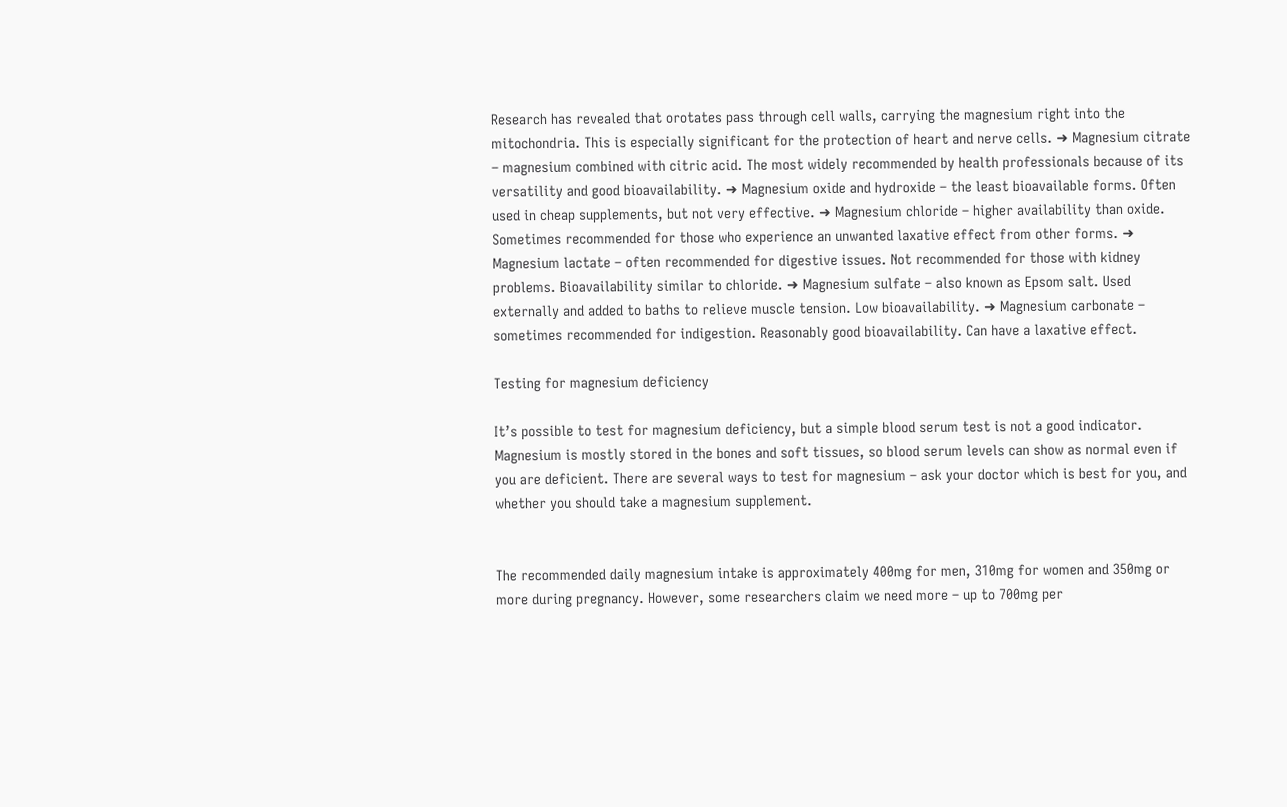Research has revealed that orotates pass through cell walls, carrying the magnesium right into the mitochondria. This is especially significant for the protection of heart and nerve cells. ➜ Magnesium citrate – magnesium combined with citric acid. The most widely recommended by health professionals because of its versatility and good bioavailability. ➜ Magnesium oxide and hydroxide – the least bioavailable forms. Often used in cheap supplements, but not very effective. ➜ Magnesium chloride – higher availability than oxide. Sometimes recommended for those who experience an unwanted laxative effect from other forms. ➜ Magnesium lactate – often recommended for digestive issues. Not recommended for those with kidney problems. Bioavailability similar to chloride. ➜ Magnesium sulfate – also known as Epsom salt. Used externally and added to baths to relieve muscle tension. Low bioavailability. ➜ Magnesium carbonate – sometimes recommended for indigestion. Reasonably good bioavailability. Can have a laxative effect.

Testing for magnesium deficiency

It’s possible to test for magnesium deficiency, but a simple blood serum test is not a good indicator. Magnesium is mostly stored in the bones and soft tissues, so blood serum levels can show as normal even if you are deficient. There are several ways to test for magnesium – ask your doctor which is best for you, and whether you should take a magnesium supplement.


The recommended daily magnesium intake is approximately 400mg for men, 310mg for women and 350mg or more during pregnancy. However, some researchers claim we need more – up to 700mg per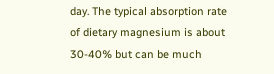day. The typical absorption rate of dietary magnesium is about 30-40% but can be much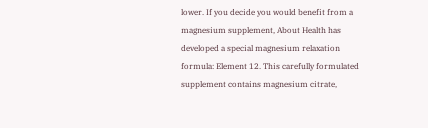lower. If you decide you would benefit from a magnesium supplement, About Health has developed a special magnesium relaxation formula: Element 12. This carefully formulated supplement contains magnesium citrate,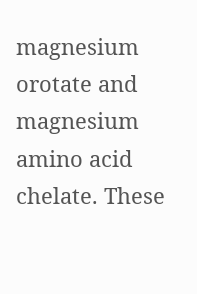magnesium orotate and magnesium amino acid chelate. These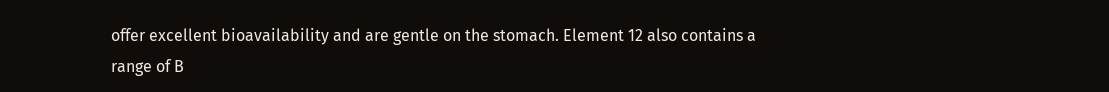offer excellent bioavailability and are gentle on the stomach. Element 12 also contains a range of B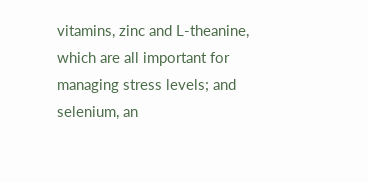vitamins, zinc and L-theanine, which are all important for managing stress levels; and selenium, an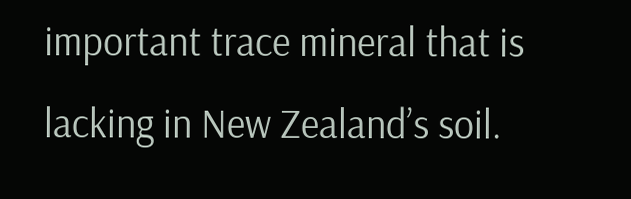important trace mineral that is lacking in New Zealand’s soil.